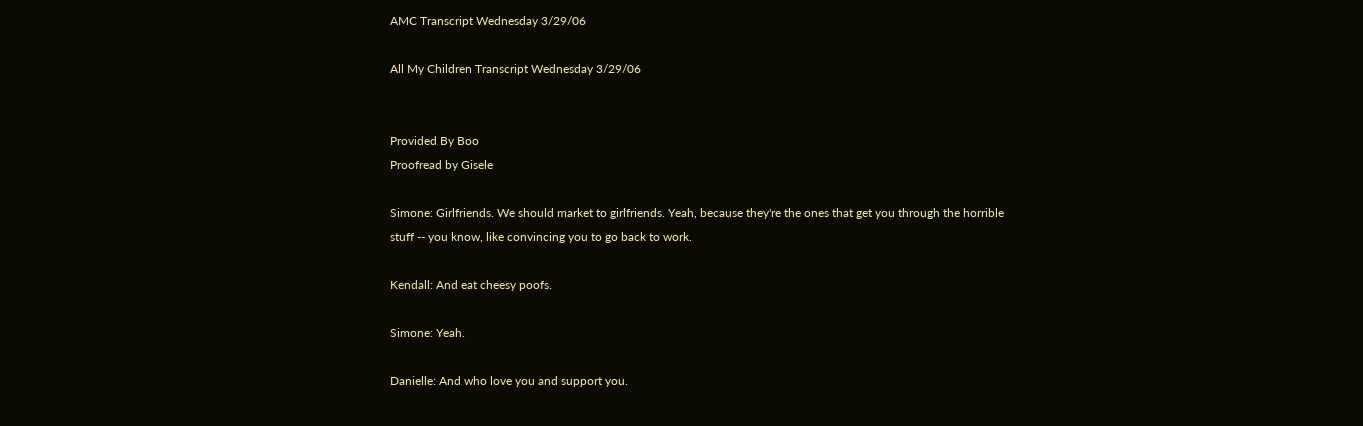AMC Transcript Wednesday 3/29/06

All My Children Transcript Wednesday 3/29/06


Provided By Boo
Proofread by Gisele

Simone: Girlfriends. We should market to girlfriends. Yeah, because they're the ones that get you through the horrible stuff -- you know, like convincing you to go back to work.

Kendall: And eat cheesy poofs.

Simone: Yeah.

Danielle: And who love you and support you.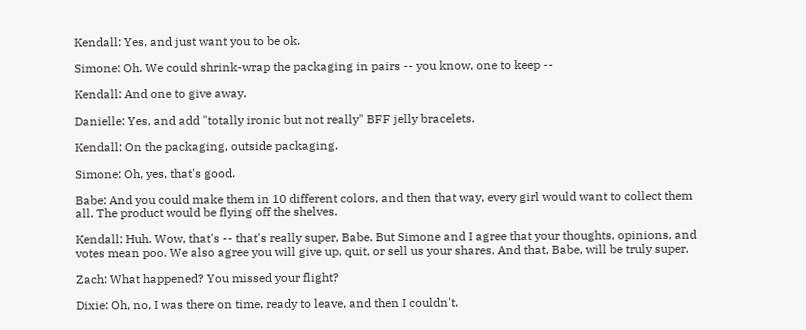Kendall: Yes, and just want you to be ok.

Simone: Oh. We could shrink-wrap the packaging in pairs -- you know, one to keep --

Kendall: And one to give away.

Danielle: Yes, and add "totally ironic but not really" BFF jelly bracelets.

Kendall: On the packaging, outside packaging.

Simone: Oh, yes, that's good.

Babe: And you could make them in 10 different colors, and then that way, every girl would want to collect them all. The product would be flying off the shelves.

Kendall: Huh. Wow, that's -- that's really super, Babe. But Simone and I agree that your thoughts, opinions, and votes mean poo. We also agree you will give up, quit, or sell us your shares. And that, Babe, will be truly super.

Zach: What happened? You missed your flight?

Dixie: Oh, no, I was there on time, ready to leave, and then I couldn't.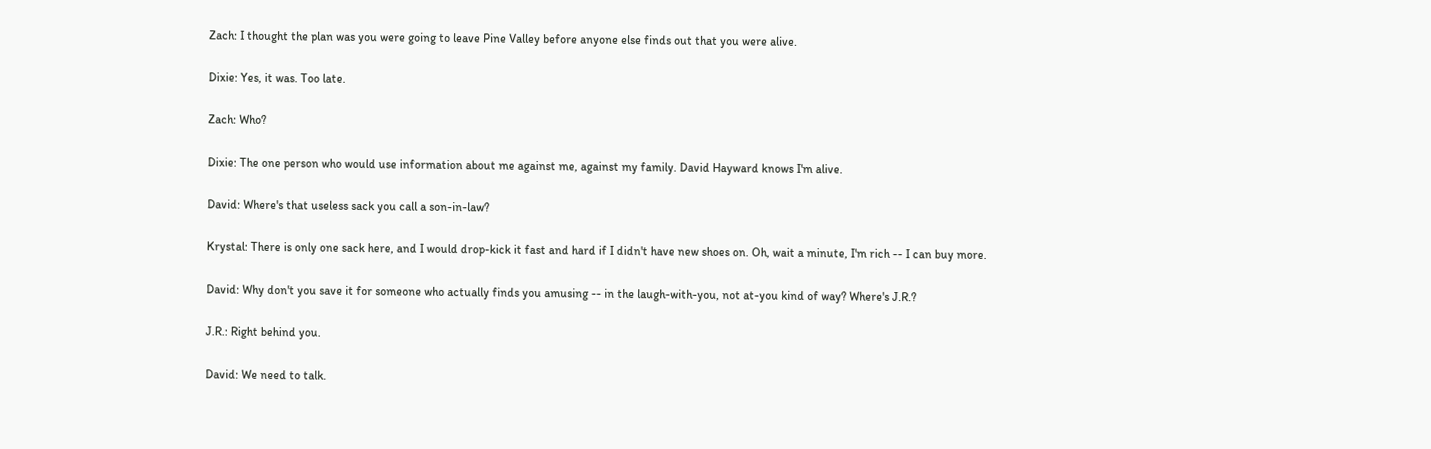Zach: I thought the plan was you were going to leave Pine Valley before anyone else finds out that you were alive.

Dixie: Yes, it was. Too late.

Zach: Who?

Dixie: The one person who would use information about me against me, against my family. David Hayward knows I'm alive.

David: Where's that useless sack you call a son-in-law?

Krystal: There is only one sack here, and I would drop-kick it fast and hard if I didn't have new shoes on. Oh, wait a minute, I'm rich -- I can buy more.

David: Why don't you save it for someone who actually finds you amusing -- in the laugh-with-you, not at-you kind of way? Where's J.R.?

J.R.: Right behind you.

David: We need to talk.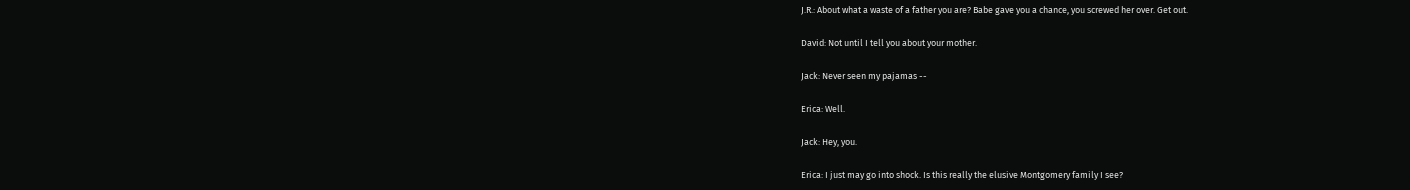J.R.: About what a waste of a father you are? Babe gave you a chance, you screwed her over. Get out.

David: Not until I tell you about your mother.

Jack: Never seen my pajamas --

Erica: Well.

Jack: Hey, you.

Erica: I just may go into shock. Is this really the elusive Montgomery family I see?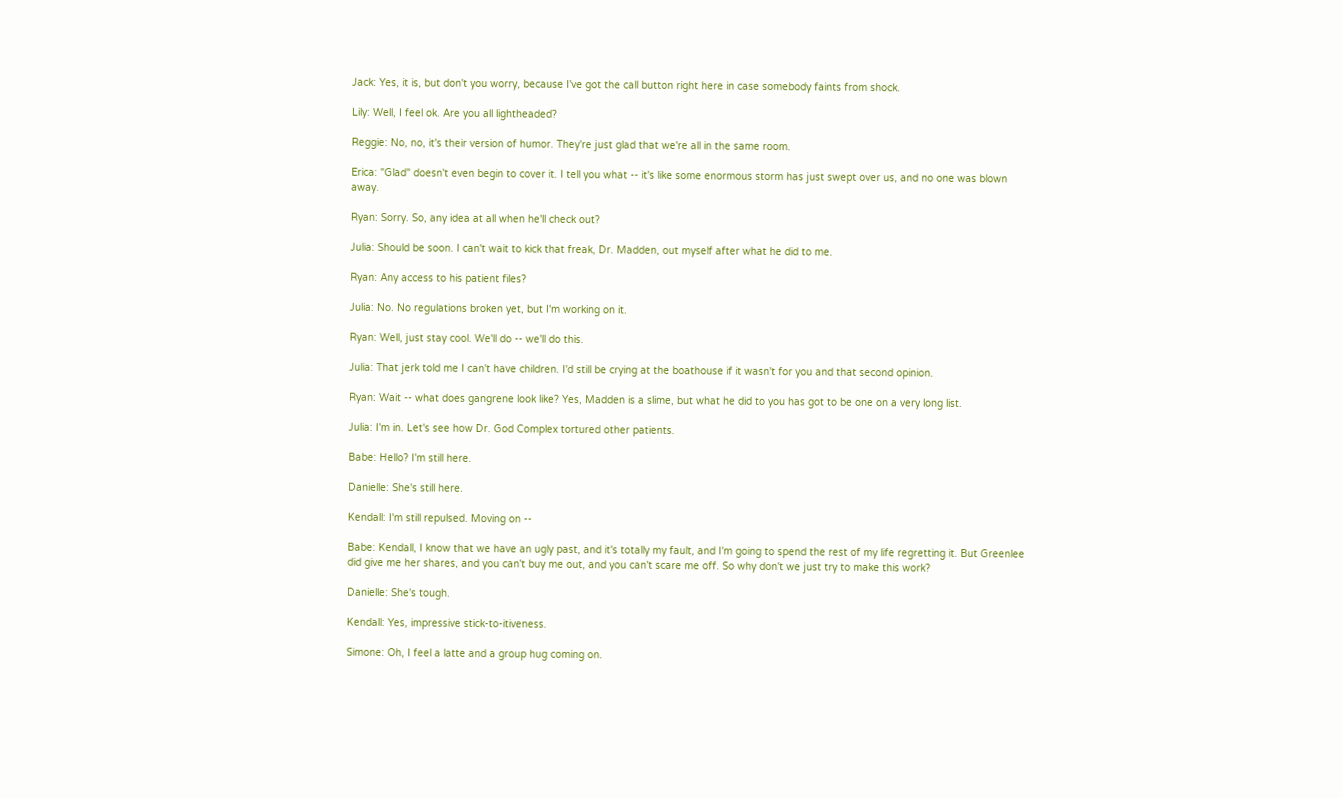Jack: Yes, it is, but don't you worry, because I've got the call button right here in case somebody faints from shock.

Lily: Well, I feel ok. Are you all lightheaded?

Reggie: No, no, it's their version of humor. They're just glad that we're all in the same room.

Erica: "Glad" doesn't even begin to cover it. I tell you what -- it's like some enormous storm has just swept over us, and no one was blown away.

Ryan: Sorry. So, any idea at all when he'll check out?

Julia: Should be soon. I can't wait to kick that freak, Dr. Madden, out myself after what he did to me.

Ryan: Any access to his patient files?

Julia: No. No regulations broken yet, but I'm working on it.

Ryan: Well, just stay cool. We'll do -- we'll do this.

Julia: That jerk told me I can't have children. I'd still be crying at the boathouse if it wasn't for you and that second opinion.

Ryan: Wait -- what does gangrene look like? Yes, Madden is a slime, but what he did to you has got to be one on a very long list.

Julia: I'm in. Let's see how Dr. God Complex tortured other patients.

Babe: Hello? I'm still here.

Danielle: She's still here.

Kendall: I'm still repulsed. Moving on --

Babe: Kendall, I know that we have an ugly past, and it's totally my fault, and I'm going to spend the rest of my life regretting it. But Greenlee did give me her shares, and you can't buy me out, and you can't scare me off. So why don't we just try to make this work?

Danielle: She's tough.

Kendall: Yes, impressive stick-to-itiveness.

Simone: Oh, I feel a latte and a group hug coming on.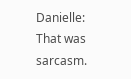Danielle: That was sarcasm.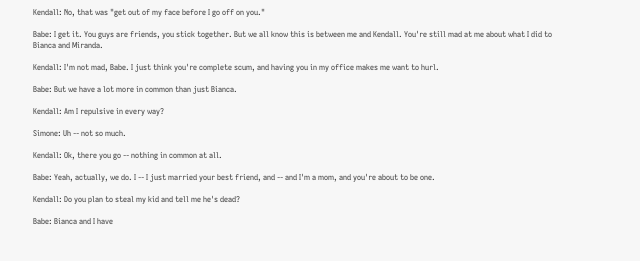Kendall: No, that was "get out of my face before I go off on you."

Babe: I get it. You guys are friends, you stick together. But we all know this is between me and Kendall. You're still mad at me about what I did to Bianca and Miranda.

Kendall: I'm not mad, Babe. I just think you're complete scum, and having you in my office makes me want to hurl.

Babe: But we have a lot more in common than just Bianca.

Kendall: Am I repulsive in every way?

Simone: Uh -- not so much.

Kendall: Ok, there you go -- nothing in common at all.

Babe: Yeah, actually, we do. I -- I just married your best friend, and -- and I'm a mom, and you're about to be one.

Kendall: Do you plan to steal my kid and tell me he's dead?

Babe: Bianca and I have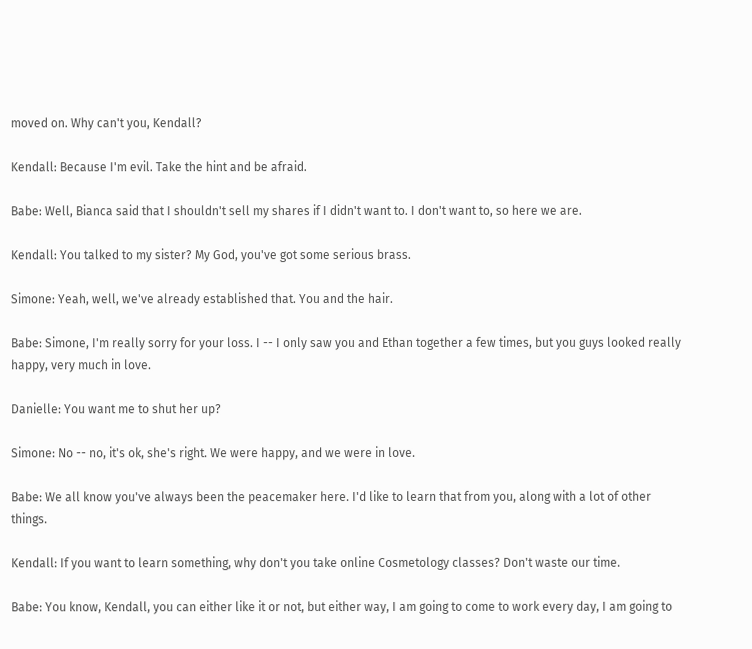moved on. Why can't you, Kendall?

Kendall: Because I'm evil. Take the hint and be afraid.

Babe: Well, Bianca said that I shouldn't sell my shares if I didn't want to. I don't want to, so here we are.

Kendall: You talked to my sister? My God, you've got some serious brass.

Simone: Yeah, well, we've already established that. You and the hair.

Babe: Simone, I'm really sorry for your loss. I -- I only saw you and Ethan together a few times, but you guys looked really happy, very much in love.

Danielle: You want me to shut her up?

Simone: No -- no, it's ok, she's right. We were happy, and we were in love.

Babe: We all know you've always been the peacemaker here. I'd like to learn that from you, along with a lot of other things.

Kendall: If you want to learn something, why don't you take online Cosmetology classes? Don't waste our time.

Babe: You know, Kendall, you can either like it or not, but either way, I am going to come to work every day, I am going to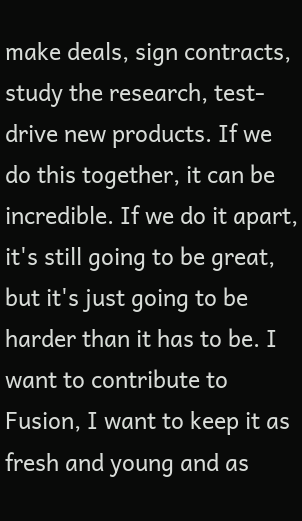make deals, sign contracts, study the research, test-drive new products. If we do this together, it can be incredible. If we do it apart, it's still going to be great, but it's just going to be harder than it has to be. I want to contribute to Fusion, I want to keep it as fresh and young and as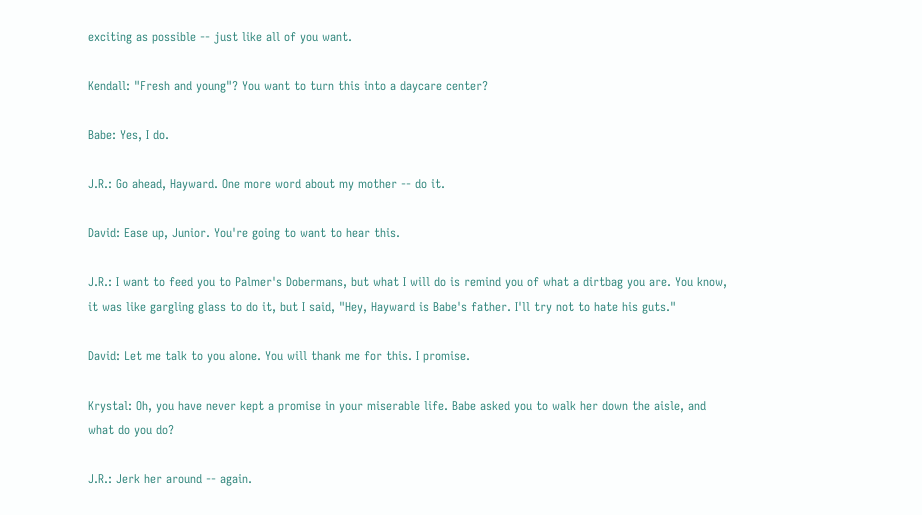exciting as possible -- just like all of you want.

Kendall: "Fresh and young"? You want to turn this into a daycare center?

Babe: Yes, I do.

J.R.: Go ahead, Hayward. One more word about my mother -- do it.

David: Ease up, Junior. You're going to want to hear this.

J.R.: I want to feed you to Palmer's Dobermans, but what I will do is remind you of what a dirtbag you are. You know, it was like gargling glass to do it, but I said, "Hey, Hayward is Babe's father. I'll try not to hate his guts."

David: Let me talk to you alone. You will thank me for this. I promise.

Krystal: Oh, you have never kept a promise in your miserable life. Babe asked you to walk her down the aisle, and what do you do?

J.R.: Jerk her around -- again.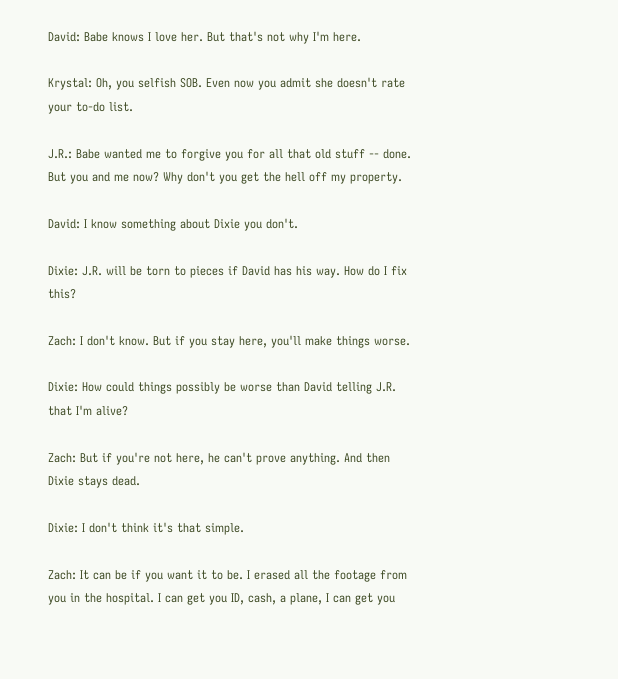David: Babe knows I love her. But that's not why I'm here.

Krystal: Oh, you selfish SOB. Even now you admit she doesn't rate your to-do list.

J.R.: Babe wanted me to forgive you for all that old stuff -- done. But you and me now? Why don't you get the hell off my property.

David: I know something about Dixie you don't.

Dixie: J.R. will be torn to pieces if David has his way. How do I fix this?

Zach: I don't know. But if you stay here, you'll make things worse.

Dixie: How could things possibly be worse than David telling J.R. that I'm alive?

Zach: But if you're not here, he can't prove anything. And then Dixie stays dead.

Dixie: I don't think it's that simple.

Zach: It can be if you want it to be. I erased all the footage from you in the hospital. I can get you ID, cash, a plane, I can get you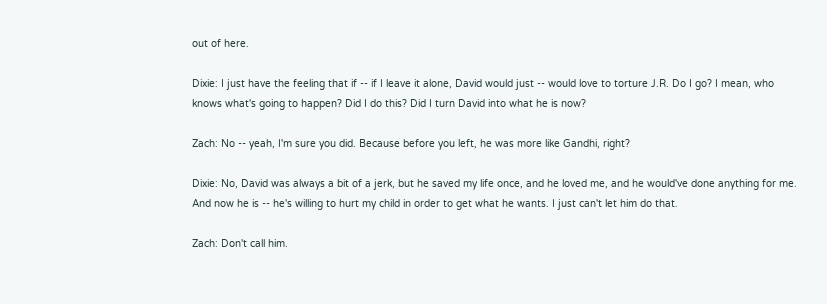out of here.

Dixie: I just have the feeling that if -- if I leave it alone, David would just -- would love to torture J.R. Do I go? I mean, who knows what's going to happen? Did I do this? Did I turn David into what he is now?

Zach: No -- yeah, I'm sure you did. Because before you left, he was more like Gandhi, right?

Dixie: No, David was always a bit of a jerk, but he saved my life once, and he loved me, and he would've done anything for me. And now he is -- he's willing to hurt my child in order to get what he wants. I just can't let him do that.

Zach: Don't call him.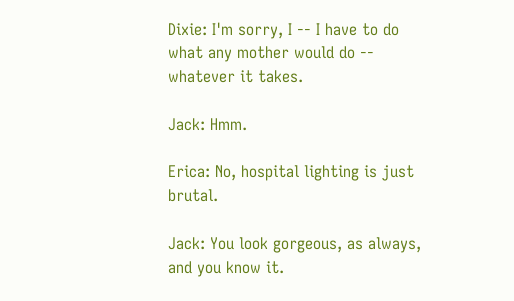Dixie: I'm sorry, I -- I have to do what any mother would do -- whatever it takes.

Jack: Hmm.

Erica: No, hospital lighting is just brutal.

Jack: You look gorgeous, as always, and you know it.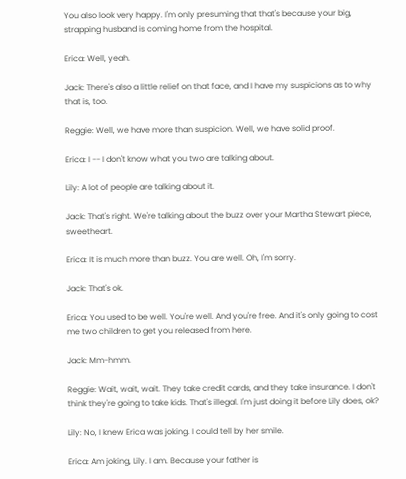You also look very happy. I'm only presuming that that's because your big, strapping husband is coming home from the hospital.

Erica: Well, yeah.

Jack: There's also a little relief on that face, and I have my suspicions as to why that is, too.

Reggie: Well, we have more than suspicion. Well, we have solid proof.

Erica: I -- I don't know what you two are talking about.

Lily: A lot of people are talking about it.

Jack: That's right. We're talking about the buzz over your Martha Stewart piece, sweetheart.

Erica: It is much more than buzz. You are well. Oh, I'm sorry.

Jack: That's ok.

Erica: You used to be well. You're well. And you're free. And it's only going to cost me two children to get you released from here.

Jack: Mm-hmm.

Reggie: Wait, wait, wait. They take credit cards, and they take insurance. I don't think they're going to take kids. That's illegal. I'm just doing it before Lily does, ok?

Lily: No, I knew Erica was joking. I could tell by her smile.

Erica: Am joking, Lily. I am. Because your father is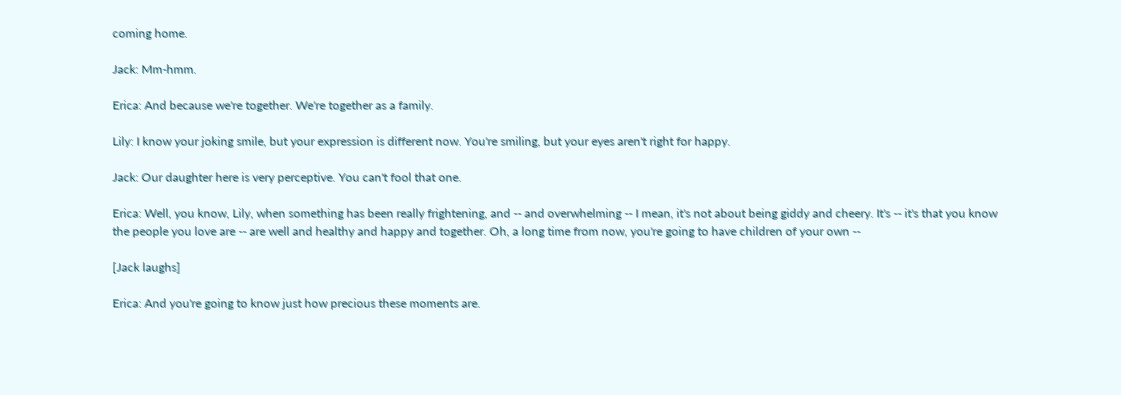coming home.

Jack: Mm-hmm.

Erica: And because we're together. We're together as a family.

Lily: I know your joking smile, but your expression is different now. You're smiling, but your eyes aren't right for happy.

Jack: Our daughter here is very perceptive. You can't fool that one.

Erica: Well, you know, Lily, when something has been really frightening, and -- and overwhelming -- I mean, it's not about being giddy and cheery. It's -- it's that you know the people you love are -- are well and healthy and happy and together. Oh, a long time from now, you're going to have children of your own --

[Jack laughs]

Erica: And you're going to know just how precious these moments are.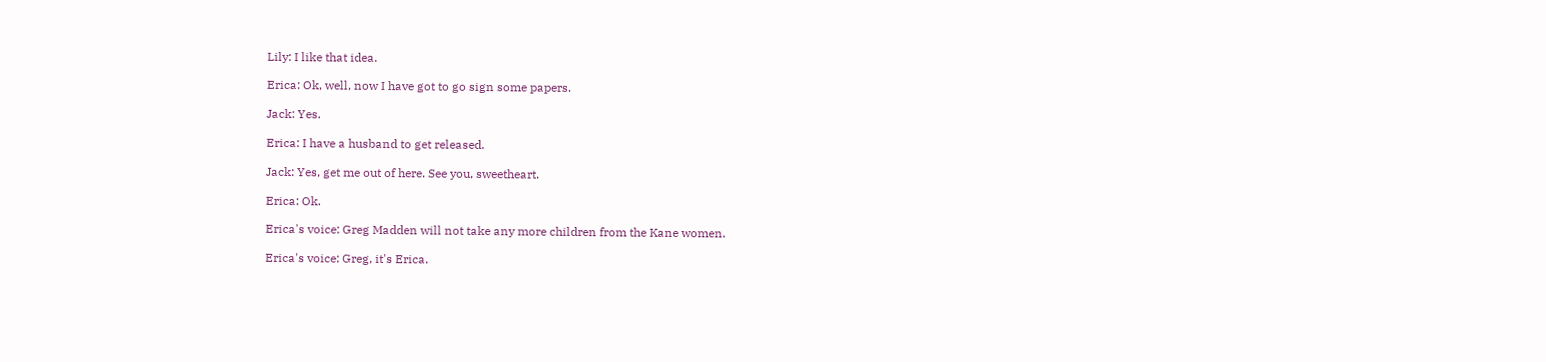Lily: I like that idea.

Erica: Ok, well, now I have got to go sign some papers.

Jack: Yes.

Erica: I have a husband to get released.

Jack: Yes, get me out of here. See you, sweetheart.

Erica: Ok.

Erica's voice: Greg Madden will not take any more children from the Kane women.

Erica's voice: Greg, it's Erica.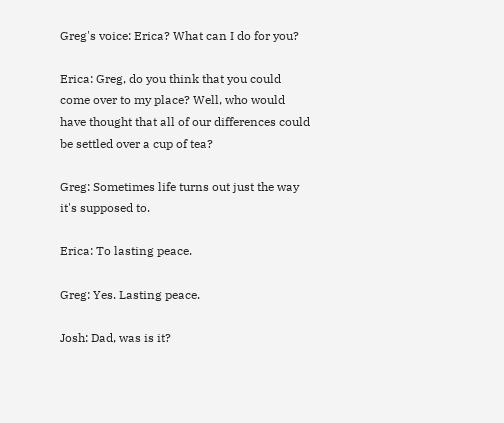Greg's voice: Erica? What can I do for you?

Erica: Greg, do you think that you could come over to my place? Well, who would have thought that all of our differences could be settled over a cup of tea?

Greg: Sometimes life turns out just the way it's supposed to.

Erica: To lasting peace.

Greg: Yes. Lasting peace.

Josh: Dad, was is it?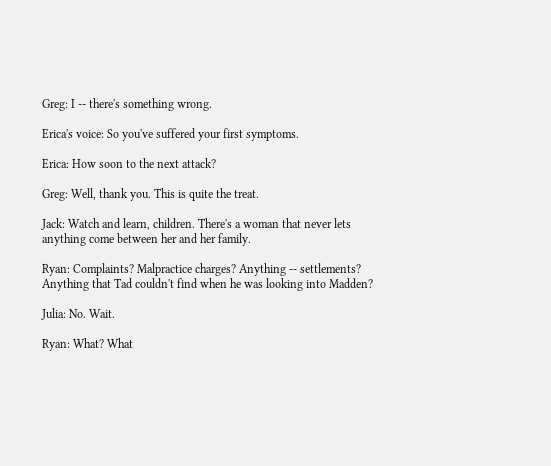Greg: I -- there's something wrong.

Erica's voice: So you've suffered your first symptoms.

Erica: How soon to the next attack?

Greg: Well, thank you. This is quite the treat.

Jack: Watch and learn, children. There's a woman that never lets anything come between her and her family.

Ryan: Complaints? Malpractice charges? Anything -- settlements? Anything that Tad couldn't find when he was looking into Madden?

Julia: No. Wait.

Ryan: What? What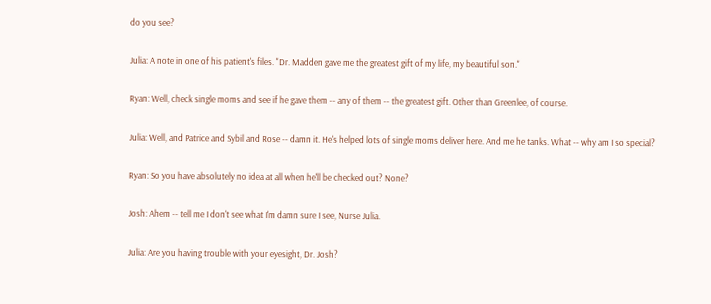do you see?

Julia: A note in one of his patient's files. "Dr. Madden gave me the greatest gift of my life, my beautiful son."

Ryan: Well, check single moms and see if he gave them -- any of them -- the greatest gift. Other than Greenlee, of course.

Julia: Well, and Patrice and Sybil and Rose -- damn it. He's helped lots of single moms deliver here. And me he tanks. What -- why am I so special?

Ryan: So you have absolutely no idea at all when he'll be checked out? None?

Josh: Ahem -- tell me I don't see what I'm damn sure I see, Nurse Julia.

Julia: Are you having trouble with your eyesight, Dr. Josh?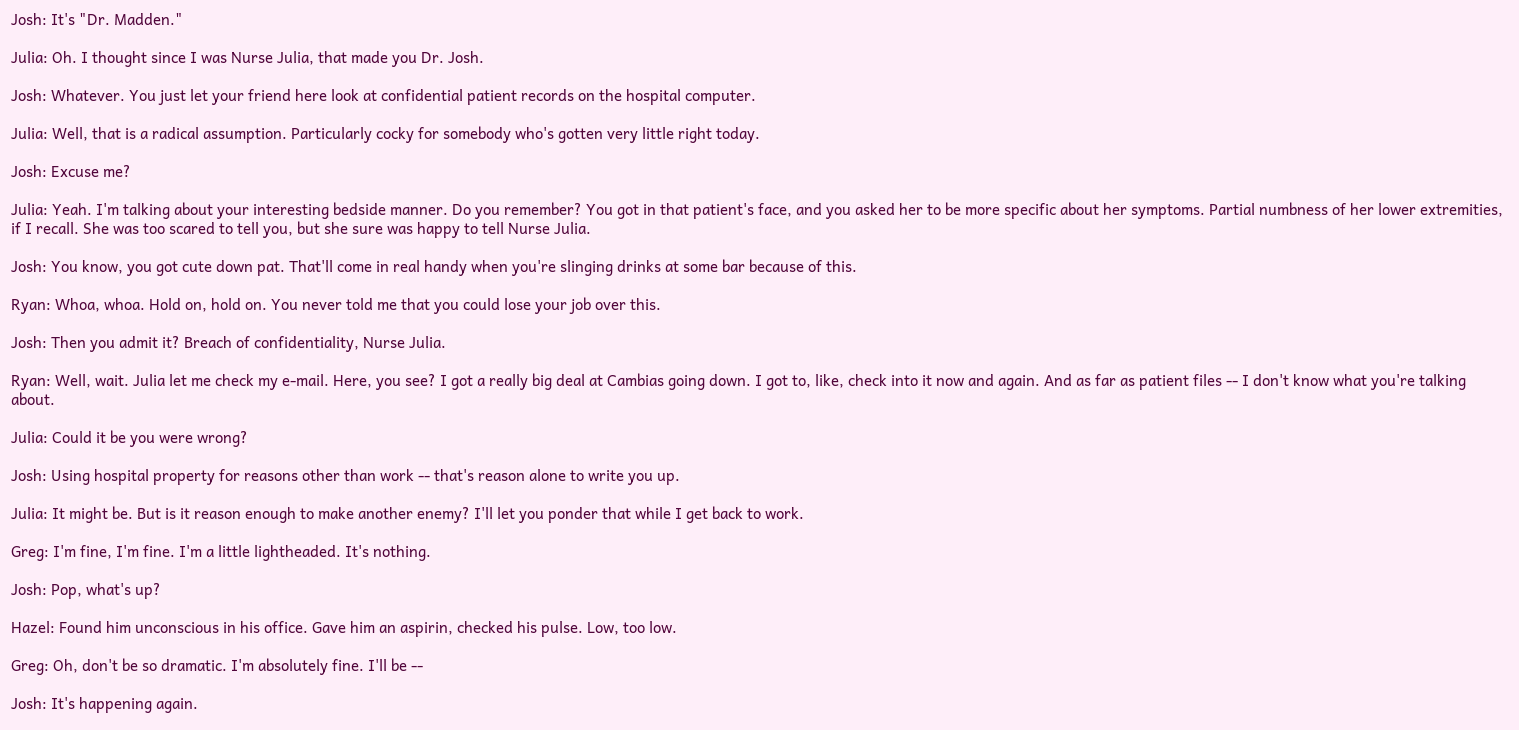Josh: It's "Dr. Madden."

Julia: Oh. I thought since I was Nurse Julia, that made you Dr. Josh.

Josh: Whatever. You just let your friend here look at confidential patient records on the hospital computer.

Julia: Well, that is a radical assumption. Particularly cocky for somebody who's gotten very little right today.

Josh: Excuse me?

Julia: Yeah. I'm talking about your interesting bedside manner. Do you remember? You got in that patient's face, and you asked her to be more specific about her symptoms. Partial numbness of her lower extremities, if I recall. She was too scared to tell you, but she sure was happy to tell Nurse Julia.

Josh: You know, you got cute down pat. That'll come in real handy when you're slinging drinks at some bar because of this.

Ryan: Whoa, whoa. Hold on, hold on. You never told me that you could lose your job over this.

Josh: Then you admit it? Breach of confidentiality, Nurse Julia.

Ryan: Well, wait. Julia let me check my e-mail. Here, you see? I got a really big deal at Cambias going down. I got to, like, check into it now and again. And as far as patient files -- I don't know what you're talking about.

Julia: Could it be you were wrong?

Josh: Using hospital property for reasons other than work -- that's reason alone to write you up.

Julia: It might be. But is it reason enough to make another enemy? I'll let you ponder that while I get back to work.

Greg: I'm fine, I'm fine. I'm a little lightheaded. It's nothing.

Josh: Pop, what's up?

Hazel: Found him unconscious in his office. Gave him an aspirin, checked his pulse. Low, too low.

Greg: Oh, don't be so dramatic. I'm absolutely fine. I'll be --

Josh: It's happening again.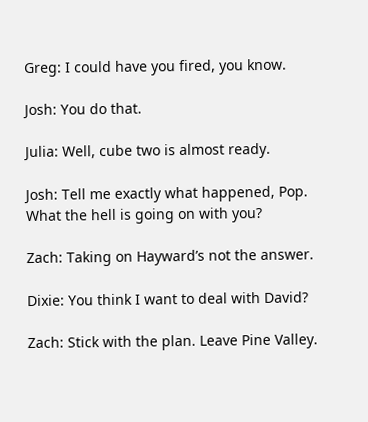Greg: I could have you fired, you know.

Josh: You do that.

Julia: Well, cube two is almost ready.

Josh: Tell me exactly what happened, Pop. What the hell is going on with you?

Zach: Taking on Hayward’s not the answer.

Dixie: You think I want to deal with David?

Zach: Stick with the plan. Leave Pine Valley.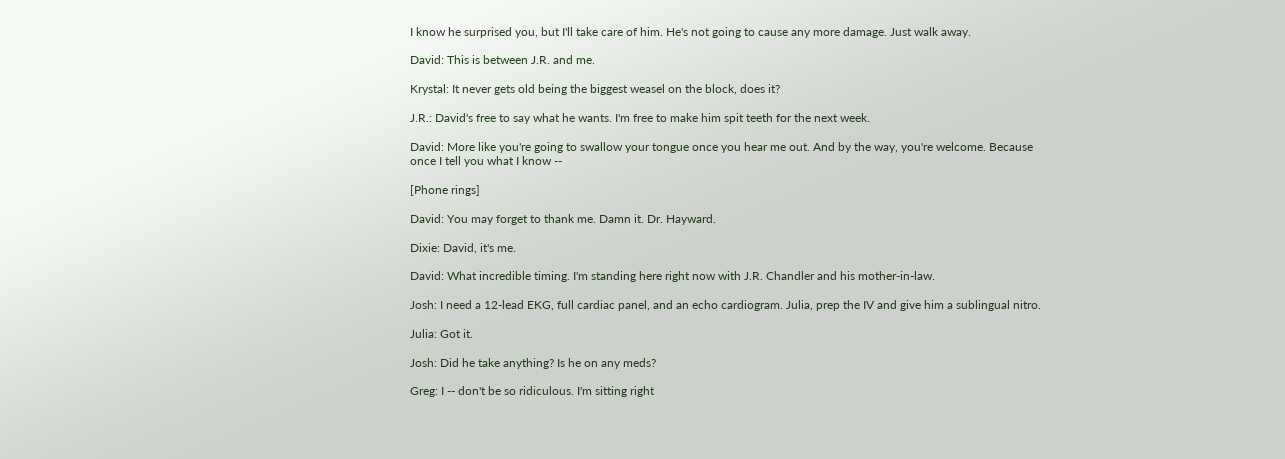I know he surprised you, but I'll take care of him. He's not going to cause any more damage. Just walk away.

David: This is between J.R. and me.

Krystal: It never gets old being the biggest weasel on the block, does it?

J.R.: David's free to say what he wants. I'm free to make him spit teeth for the next week.

David: More like you're going to swallow your tongue once you hear me out. And by the way, you're welcome. Because once I tell you what I know --

[Phone rings]

David: You may forget to thank me. Damn it. Dr. Hayward.

Dixie: David, it's me.

David: What incredible timing. I'm standing here right now with J.R. Chandler and his mother-in-law.

Josh: I need a 12-lead EKG, full cardiac panel, and an echo cardiogram. Julia, prep the IV and give him a sublingual nitro.

Julia: Got it.

Josh: Did he take anything? Is he on any meds?

Greg: I -- don't be so ridiculous. I'm sitting right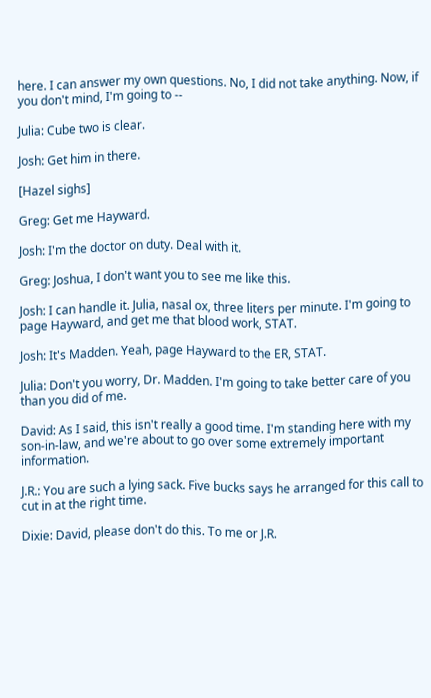here. I can answer my own questions. No, I did not take anything. Now, if you don't mind, I'm going to --

Julia: Cube two is clear.

Josh: Get him in there.

[Hazel sighs]

Greg: Get me Hayward.

Josh: I'm the doctor on duty. Deal with it.

Greg: Joshua, I don't want you to see me like this.

Josh: I can handle it. Julia, nasal ox, three liters per minute. I'm going to page Hayward, and get me that blood work, STAT.

Josh: It's Madden. Yeah, page Hayward to the ER, STAT.

Julia: Don't you worry, Dr. Madden. I'm going to take better care of you than you did of me.

David: As I said, this isn't really a good time. I'm standing here with my son-in-law, and we're about to go over some extremely important information.

J.R.: You are such a lying sack. Five bucks says he arranged for this call to cut in at the right time.

Dixie: David, please don't do this. To me or J.R.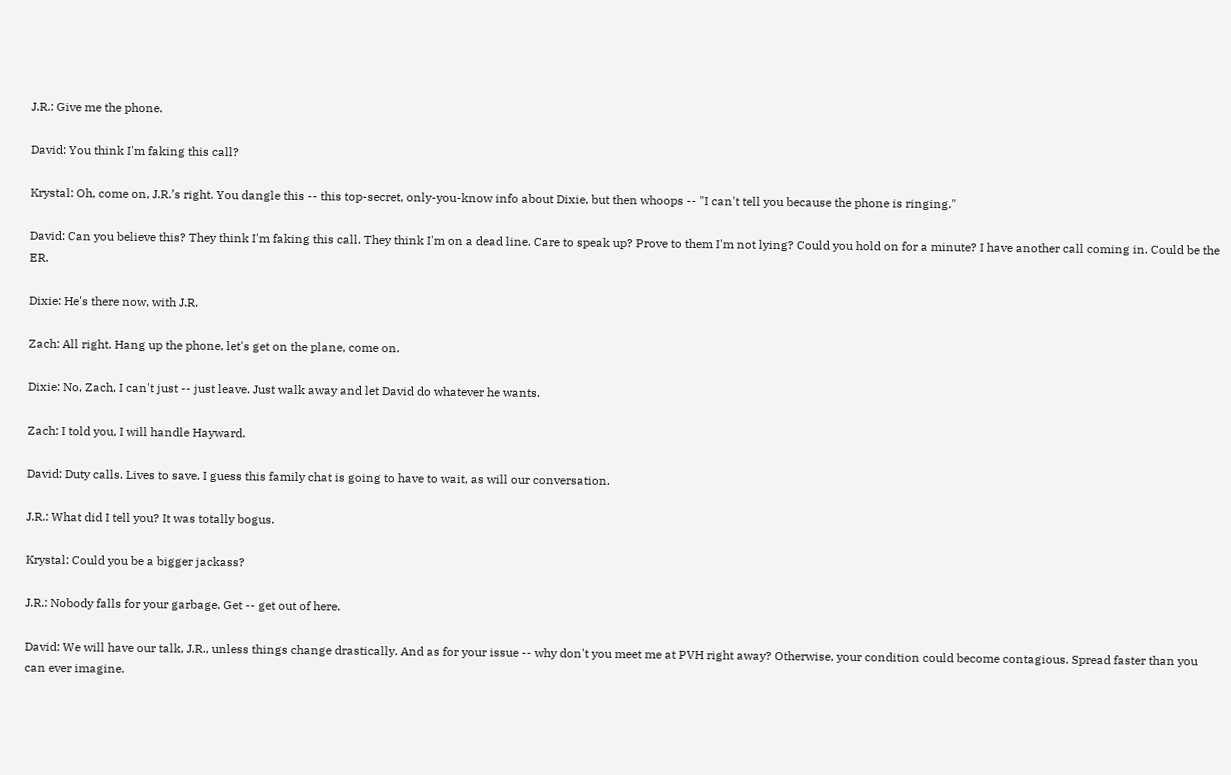J.R.: Give me the phone.

David: You think I'm faking this call?

Krystal: Oh, come on, J.R.’s right. You dangle this -- this top-secret, only-you-know info about Dixie, but then whoops -- "I can't tell you because the phone is ringing."

David: Can you believe this? They think I'm faking this call. They think I'm on a dead line. Care to speak up? Prove to them I'm not lying? Could you hold on for a minute? I have another call coming in. Could be the ER.

Dixie: He's there now, with J.R.

Zach: All right. Hang up the phone, let's get on the plane, come on.

Dixie: No, Zach, I can't just -- just leave. Just walk away and let David do whatever he wants.

Zach: I told you, I will handle Hayward.

David: Duty calls. Lives to save. I guess this family chat is going to have to wait, as will our conversation.

J.R.: What did I tell you? It was totally bogus.

Krystal: Could you be a bigger jackass?

J.R.: Nobody falls for your garbage. Get -- get out of here.

David: We will have our talk, J.R., unless things change drastically. And as for your issue -- why don't you meet me at PVH right away? Otherwise, your condition could become contagious. Spread faster than you can ever imagine.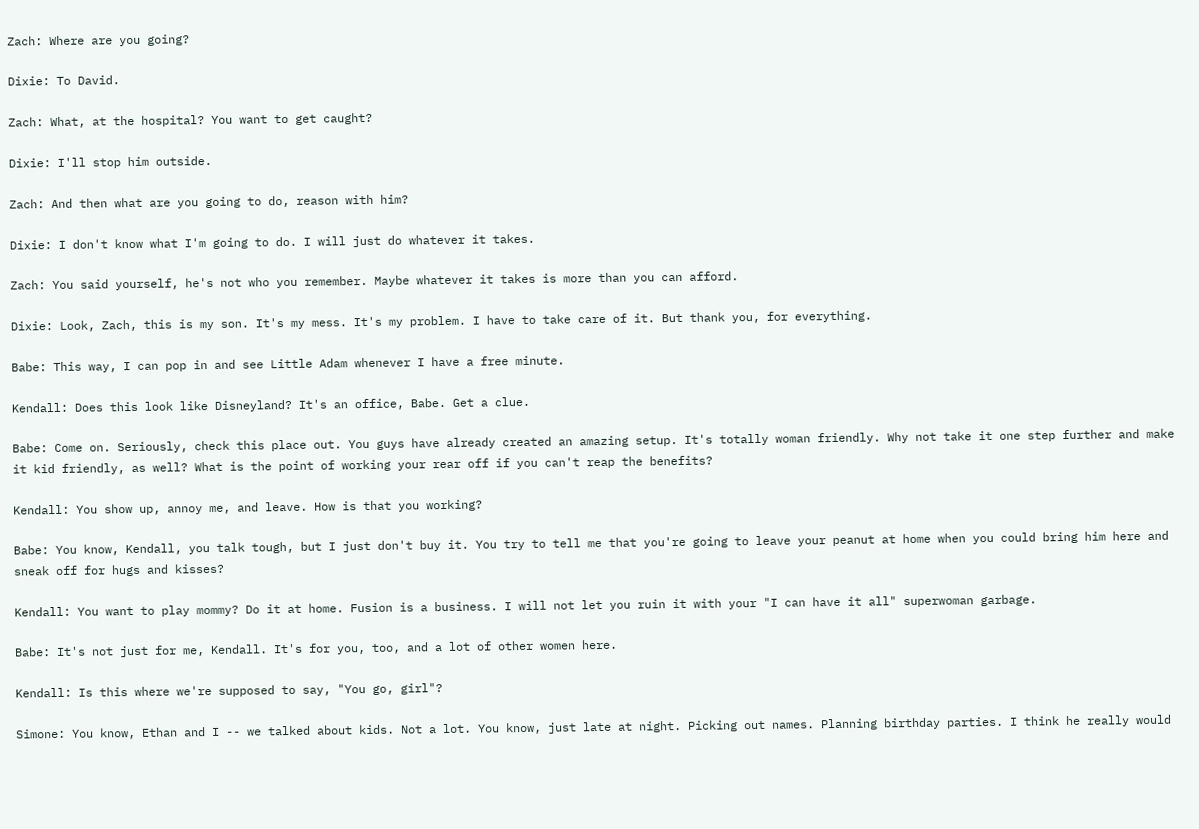Zach: Where are you going?

Dixie: To David.

Zach: What, at the hospital? You want to get caught?

Dixie: I'll stop him outside.

Zach: And then what are you going to do, reason with him?

Dixie: I don't know what I'm going to do. I will just do whatever it takes.

Zach: You said yourself, he's not who you remember. Maybe whatever it takes is more than you can afford.

Dixie: Look, Zach, this is my son. It's my mess. It's my problem. I have to take care of it. But thank you, for everything.

Babe: This way, I can pop in and see Little Adam whenever I have a free minute.

Kendall: Does this look like Disneyland? It's an office, Babe. Get a clue.

Babe: Come on. Seriously, check this place out. You guys have already created an amazing setup. It's totally woman friendly. Why not take it one step further and make it kid friendly, as well? What is the point of working your rear off if you can't reap the benefits?

Kendall: You show up, annoy me, and leave. How is that you working?

Babe: You know, Kendall, you talk tough, but I just don't buy it. You try to tell me that you're going to leave your peanut at home when you could bring him here and sneak off for hugs and kisses?

Kendall: You want to play mommy? Do it at home. Fusion is a business. I will not let you ruin it with your "I can have it all" superwoman garbage.

Babe: It's not just for me, Kendall. It's for you, too, and a lot of other women here.

Kendall: Is this where we're supposed to say, "You go, girl"?

Simone: You know, Ethan and I -- we talked about kids. Not a lot. You know, just late at night. Picking out names. Planning birthday parties. I think he really would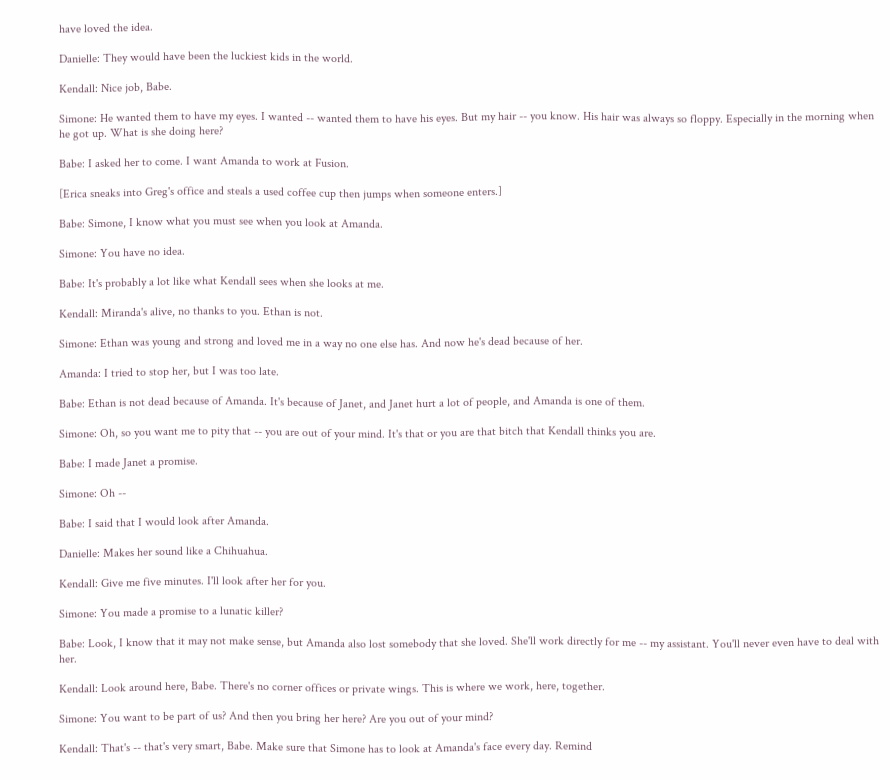have loved the idea.

Danielle: They would have been the luckiest kids in the world.

Kendall: Nice job, Babe.

Simone: He wanted them to have my eyes. I wanted -- wanted them to have his eyes. But my hair -- you know. His hair was always so floppy. Especially in the morning when he got up. What is she doing here?

Babe: I asked her to come. I want Amanda to work at Fusion.

[Erica sneaks into Greg's office and steals a used coffee cup then jumps when someone enters.]

Babe: Simone, I know what you must see when you look at Amanda.

Simone: You have no idea.

Babe: It's probably a lot like what Kendall sees when she looks at me.

Kendall: Miranda's alive, no thanks to you. Ethan is not.

Simone: Ethan was young and strong and loved me in a way no one else has. And now he's dead because of her.

Amanda: I tried to stop her, but I was too late.

Babe: Ethan is not dead because of Amanda. It's because of Janet, and Janet hurt a lot of people, and Amanda is one of them.

Simone: Oh, so you want me to pity that -- you are out of your mind. It's that or you are that bitch that Kendall thinks you are.

Babe: I made Janet a promise.

Simone: Oh --

Babe: I said that I would look after Amanda.

Danielle: Makes her sound like a Chihuahua.

Kendall: Give me five minutes. I'll look after her for you.

Simone: You made a promise to a lunatic killer?

Babe: Look, I know that it may not make sense, but Amanda also lost somebody that she loved. She'll work directly for me -- my assistant. You'll never even have to deal with her.

Kendall: Look around here, Babe. There's no corner offices or private wings. This is where we work, here, together.

Simone: You want to be part of us? And then you bring her here? Are you out of your mind?

Kendall: That's -- that's very smart, Babe. Make sure that Simone has to look at Amanda's face every day. Remind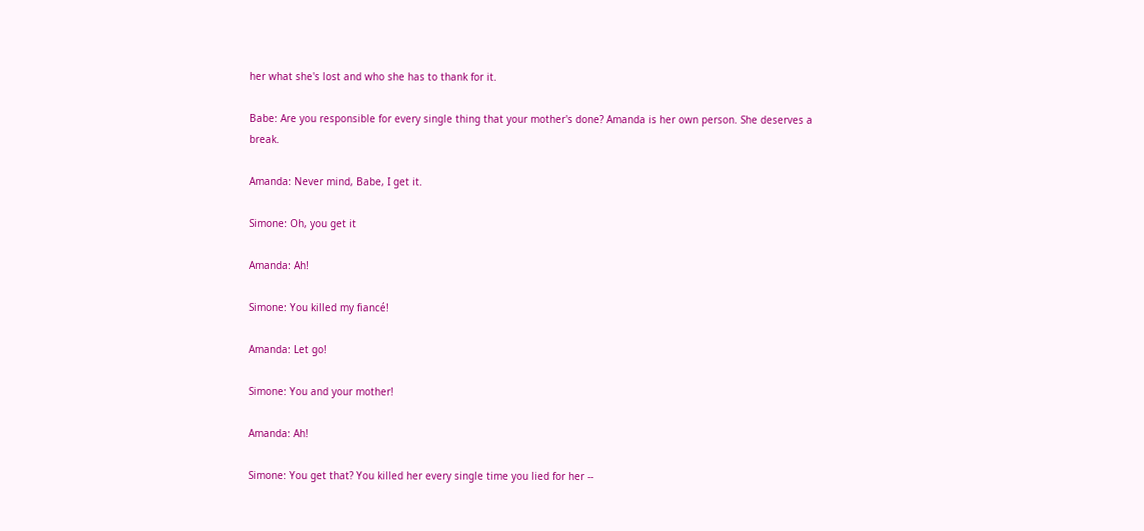her what she's lost and who she has to thank for it.

Babe: Are you responsible for every single thing that your mother's done? Amanda is her own person. She deserves a break.

Amanda: Never mind, Babe, I get it.

Simone: Oh, you get it

Amanda: Ah!

Simone: You killed my fiancé!

Amanda: Let go!

Simone: You and your mother!

Amanda: Ah!

Simone: You get that? You killed her every single time you lied for her --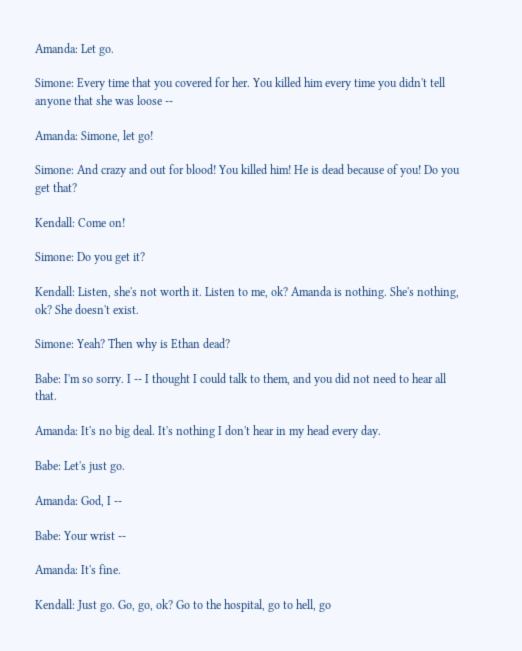Amanda: Let go.

Simone: Every time that you covered for her. You killed him every time you didn't tell anyone that she was loose --

Amanda: Simone, let go!

Simone: And crazy and out for blood! You killed him! He is dead because of you! Do you get that?

Kendall: Come on!

Simone: Do you get it?

Kendall: Listen, she's not worth it. Listen to me, ok? Amanda is nothing. She's nothing, ok? She doesn't exist.

Simone: Yeah? Then why is Ethan dead?

Babe: I'm so sorry. I -- I thought I could talk to them, and you did not need to hear all that.

Amanda: It's no big deal. It's nothing I don't hear in my head every day.

Babe: Let's just go.

Amanda: God, I --

Babe: Your wrist --

Amanda: It's fine.

Kendall: Just go. Go, go, ok? Go to the hospital, go to hell, go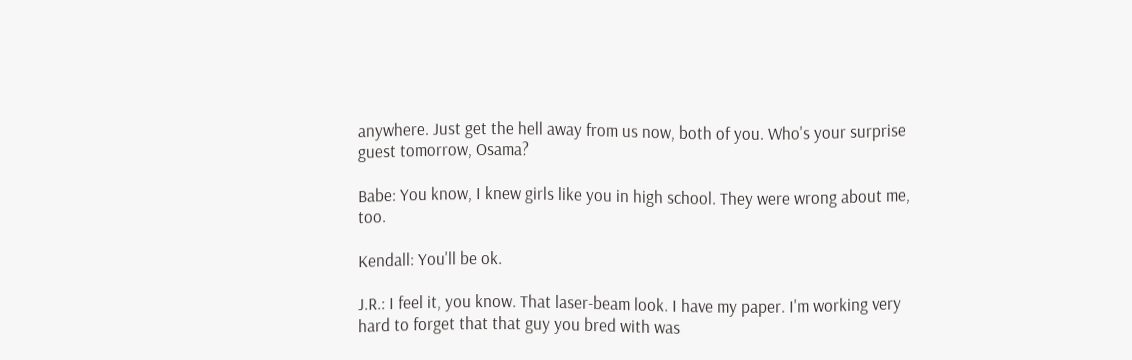anywhere. Just get the hell away from us now, both of you. Who's your surprise guest tomorrow, Osama?

Babe: You know, I knew girls like you in high school. They were wrong about me, too.

Kendall: You'll be ok.

J.R.: I feel it, you know. That laser-beam look. I have my paper. I'm working very hard to forget that that guy you bred with was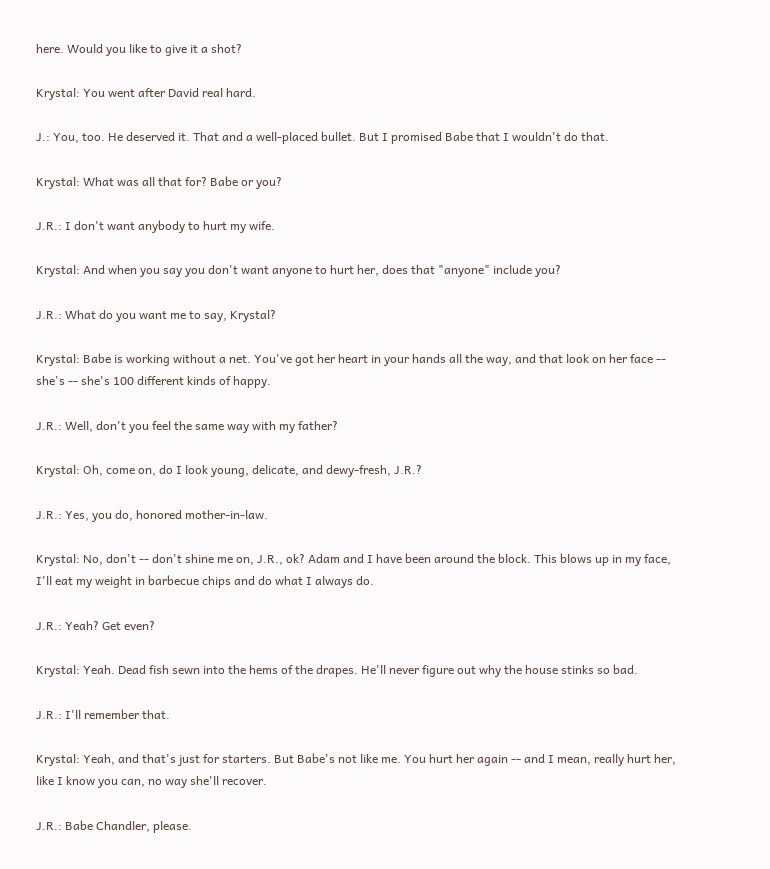here. Would you like to give it a shot?

Krystal: You went after David real hard.

J.: You, too. He deserved it. That and a well-placed bullet. But I promised Babe that I wouldn't do that.

Krystal: What was all that for? Babe or you?

J.R.: I don't want anybody to hurt my wife.

Krystal: And when you say you don't want anyone to hurt her, does that "anyone" include you?

J.R.: What do you want me to say, Krystal?

Krystal: Babe is working without a net. You've got her heart in your hands all the way, and that look on her face -- she's -- she's 100 different kinds of happy.

J.R.: Well, don't you feel the same way with my father?

Krystal: Oh, come on, do I look young, delicate, and dewy-fresh, J.R.?

J.R.: Yes, you do, honored mother-in-law.

Krystal: No, don't -- don't shine me on, J.R., ok? Adam and I have been around the block. This blows up in my face, I'll eat my weight in barbecue chips and do what I always do.

J.R.: Yeah? Get even?

Krystal: Yeah. Dead fish sewn into the hems of the drapes. He'll never figure out why the house stinks so bad.

J.R.: I'll remember that.

Krystal: Yeah, and that's just for starters. But Babe's not like me. You hurt her again -- and I mean, really hurt her, like I know you can, no way she'll recover.

J.R.: Babe Chandler, please.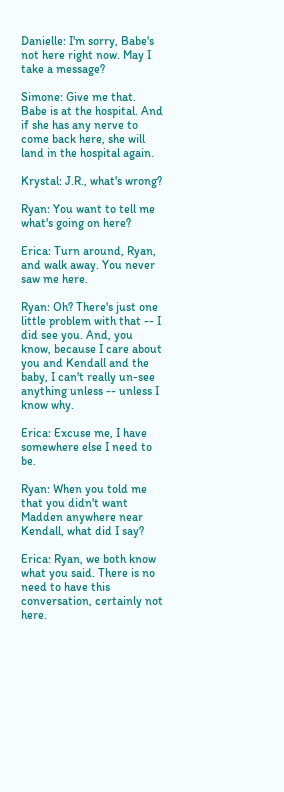Danielle: I'm sorry, Babe's not here right now. May I take a message?

Simone: Give me that. Babe is at the hospital. And if she has any nerve to come back here, she will land in the hospital again.

Krystal: J.R., what's wrong?

Ryan: You want to tell me what's going on here?

Erica: Turn around, Ryan, and walk away. You never saw me here.

Ryan: Oh? There's just one little problem with that -- I did see you. And, you know, because I care about you and Kendall and the baby, I can't really un-see anything unless -- unless I know why.

Erica: Excuse me, I have somewhere else I need to be.

Ryan: When you told me that you didn't want Madden anywhere near Kendall, what did I say?

Erica: Ryan, we both know what you said. There is no need to have this conversation, certainly not here.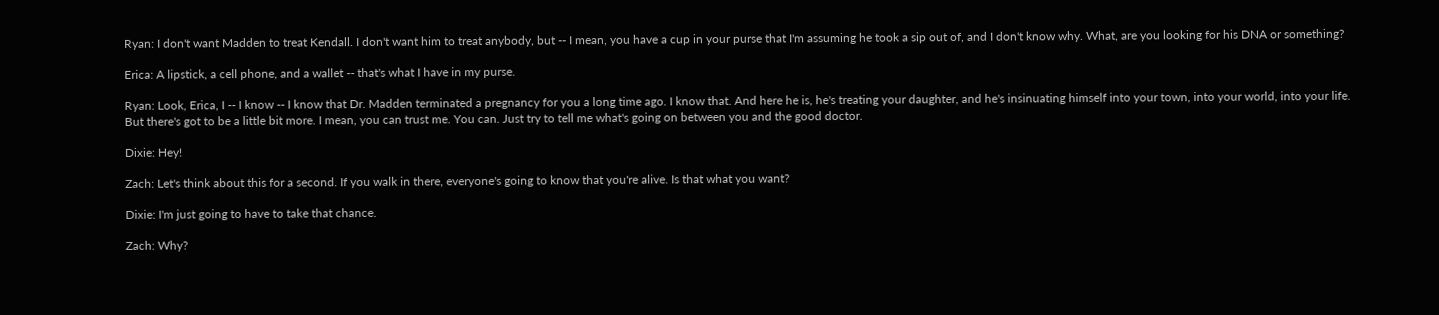Ryan: I don't want Madden to treat Kendall. I don't want him to treat anybody, but -- I mean, you have a cup in your purse that I'm assuming he took a sip out of, and I don't know why. What, are you looking for his DNA or something?

Erica: A lipstick, a cell phone, and a wallet -- that's what I have in my purse.

Ryan: Look, Erica, I -- I know -- I know that Dr. Madden terminated a pregnancy for you a long time ago. I know that. And here he is, he's treating your daughter, and he's insinuating himself into your town, into your world, into your life. But there's got to be a little bit more. I mean, you can trust me. You can. Just try to tell me what's going on between you and the good doctor.

Dixie: Hey!

Zach: Let's think about this for a second. If you walk in there, everyone's going to know that you're alive. Is that what you want?

Dixie: I'm just going to have to take that chance.

Zach: Why?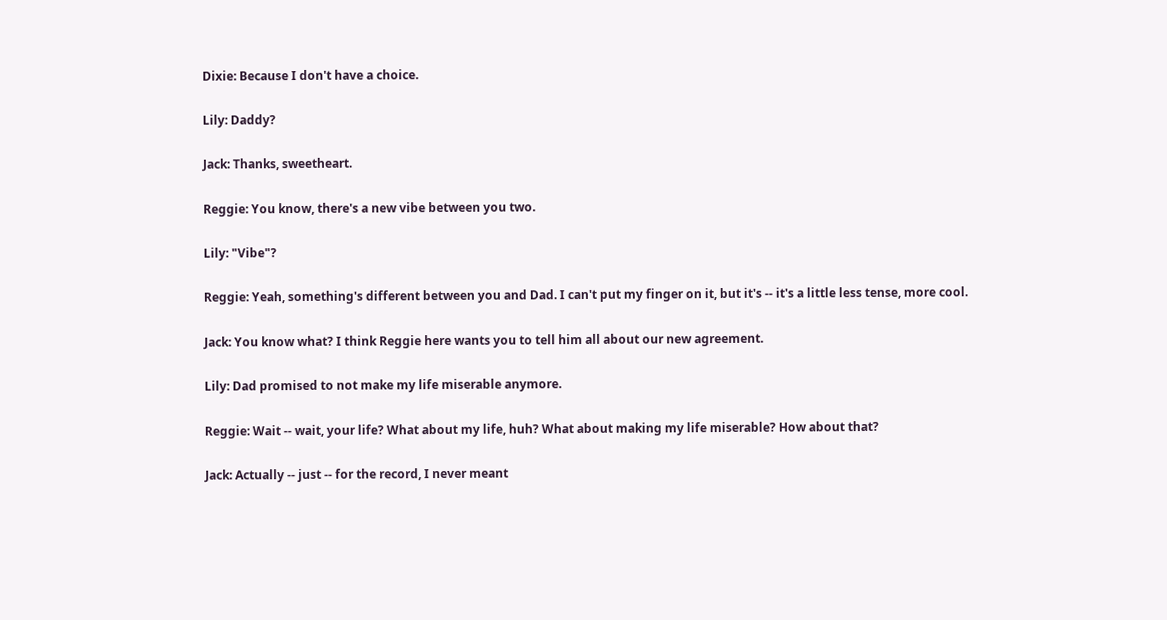Dixie: Because I don't have a choice.

Lily: Daddy?

Jack: Thanks, sweetheart.

Reggie: You know, there's a new vibe between you two.

Lily: "Vibe"?

Reggie: Yeah, something's different between you and Dad. I can't put my finger on it, but it's -- it's a little less tense, more cool.

Jack: You know what? I think Reggie here wants you to tell him all about our new agreement.

Lily: Dad promised to not make my life miserable anymore.

Reggie: Wait -- wait, your life? What about my life, huh? What about making my life miserable? How about that?

Jack: Actually -- just -- for the record, I never meant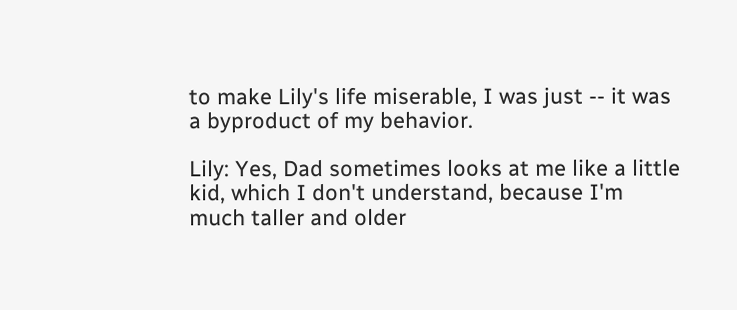to make Lily's life miserable, I was just -- it was a byproduct of my behavior.

Lily: Yes, Dad sometimes looks at me like a little kid, which I don't understand, because I'm much taller and older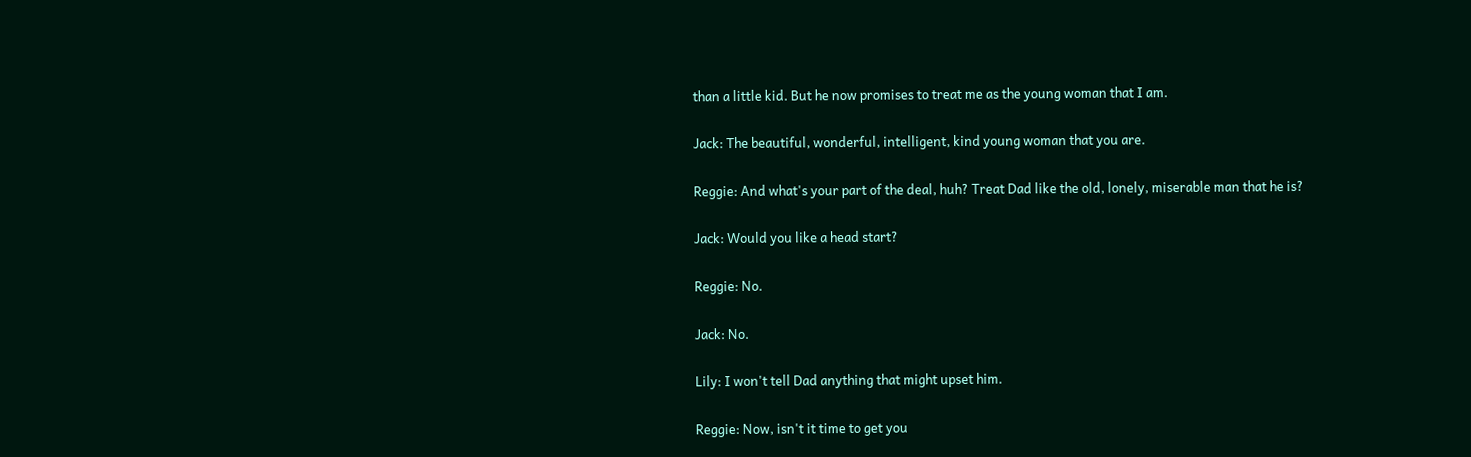than a little kid. But he now promises to treat me as the young woman that I am.

Jack: The beautiful, wonderful, intelligent, kind young woman that you are.

Reggie: And what's your part of the deal, huh? Treat Dad like the old, lonely, miserable man that he is?

Jack: Would you like a head start?

Reggie: No.

Jack: No.

Lily: I won't tell Dad anything that might upset him.

Reggie: Now, isn't it time to get you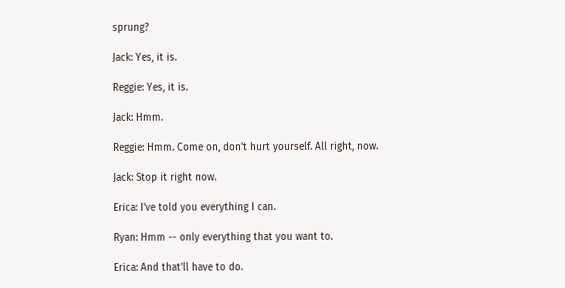sprung?

Jack: Yes, it is.

Reggie: Yes, it is.

Jack: Hmm.

Reggie: Hmm. Come on, don't hurt yourself. All right, now.

Jack: Stop it right now.

Erica: I've told you everything I can.

Ryan: Hmm -- only everything that you want to.

Erica: And that'll have to do.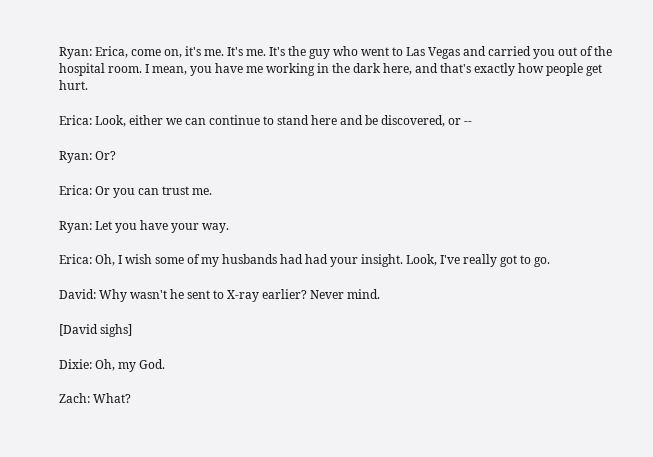Ryan: Erica, come on, it's me. It's me. It's the guy who went to Las Vegas and carried you out of the hospital room. I mean, you have me working in the dark here, and that's exactly how people get hurt.

Erica: Look, either we can continue to stand here and be discovered, or --

Ryan: Or?

Erica: Or you can trust me.

Ryan: Let you have your way.

Erica: Oh, I wish some of my husbands had had your insight. Look, I've really got to go.

David: Why wasn't he sent to X-ray earlier? Never mind.

[David sighs]

Dixie: Oh, my God.

Zach: What?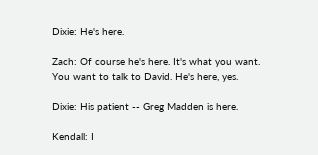Dixie: He's here.

Zach: Of course he's here. It's what you want. You want to talk to David. He's here, yes.

Dixie: His patient -- Greg Madden is here.

Kendall: I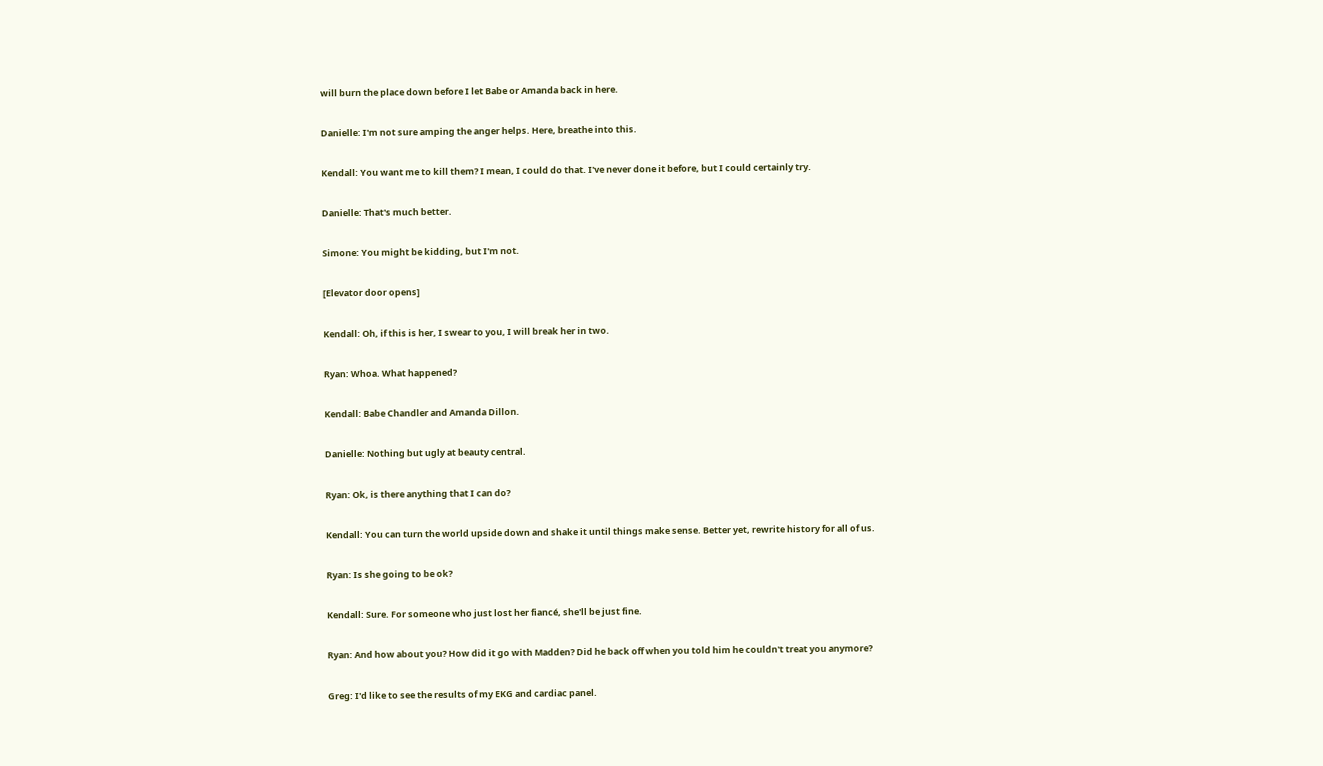will burn the place down before I let Babe or Amanda back in here.

Danielle: I'm not sure amping the anger helps. Here, breathe into this.

Kendall: You want me to kill them? I mean, I could do that. I've never done it before, but I could certainly try.

Danielle: That's much better.

Simone: You might be kidding, but I'm not.

[Elevator door opens]

Kendall: Oh, if this is her, I swear to you, I will break her in two.

Ryan: Whoa. What happened?

Kendall: Babe Chandler and Amanda Dillon.

Danielle: Nothing but ugly at beauty central.

Ryan: Ok, is there anything that I can do?

Kendall: You can turn the world upside down and shake it until things make sense. Better yet, rewrite history for all of us.

Ryan: Is she going to be ok?

Kendall: Sure. For someone who just lost her fiancé, she'll be just fine.

Ryan: And how about you? How did it go with Madden? Did he back off when you told him he couldn't treat you anymore?

Greg: I'd like to see the results of my EKG and cardiac panel.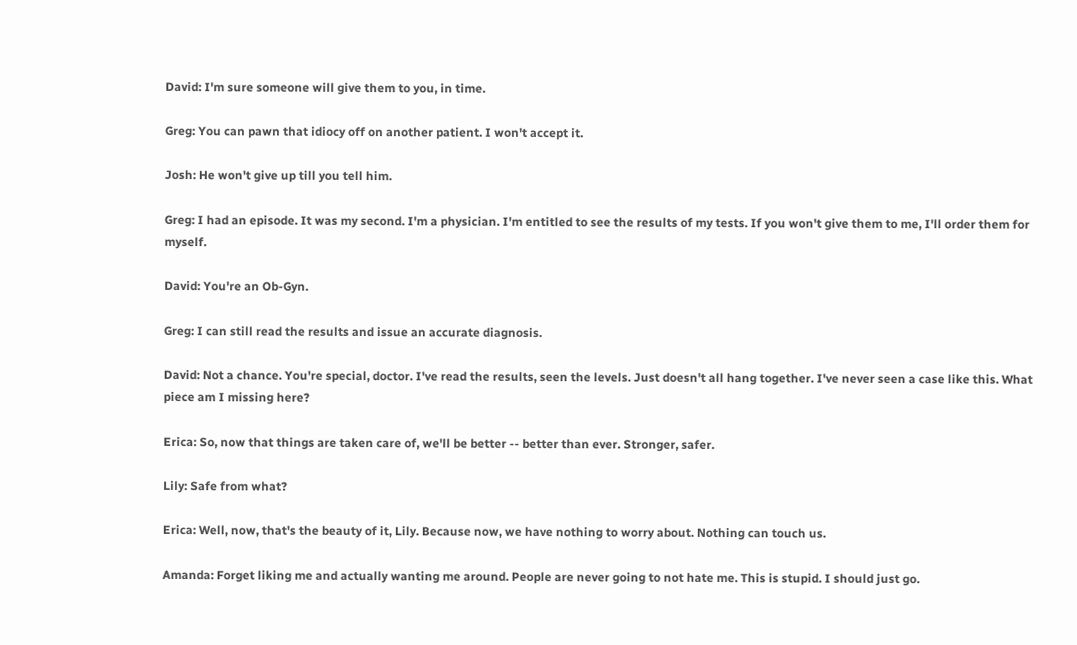David: I'm sure someone will give them to you, in time.

Greg: You can pawn that idiocy off on another patient. I won't accept it.

Josh: He won't give up till you tell him.

Greg: I had an episode. It was my second. I'm a physician. I'm entitled to see the results of my tests. If you won't give them to me, I'll order them for myself.

David: You're an Ob-Gyn.

Greg: I can still read the results and issue an accurate diagnosis.

David: Not a chance. You're special, doctor. I've read the results, seen the levels. Just doesn't all hang together. I've never seen a case like this. What piece am I missing here?

Erica: So, now that things are taken care of, we'll be better -- better than ever. Stronger, safer.

Lily: Safe from what?

Erica: Well, now, that's the beauty of it, Lily. Because now, we have nothing to worry about. Nothing can touch us.

Amanda: Forget liking me and actually wanting me around. People are never going to not hate me. This is stupid. I should just go.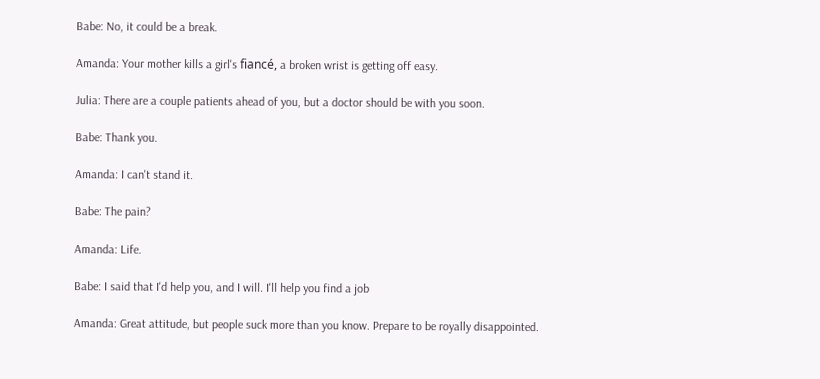Babe: No, it could be a break.

Amanda: Your mother kills a girl's fiancé, a broken wrist is getting off easy.

Julia: There are a couple patients ahead of you, but a doctor should be with you soon.

Babe: Thank you.

Amanda: I can't stand it.

Babe: The pain?

Amanda: Life.

Babe: I said that I'd help you, and I will. I'll help you find a job

Amanda: Great attitude, but people suck more than you know. Prepare to be royally disappointed.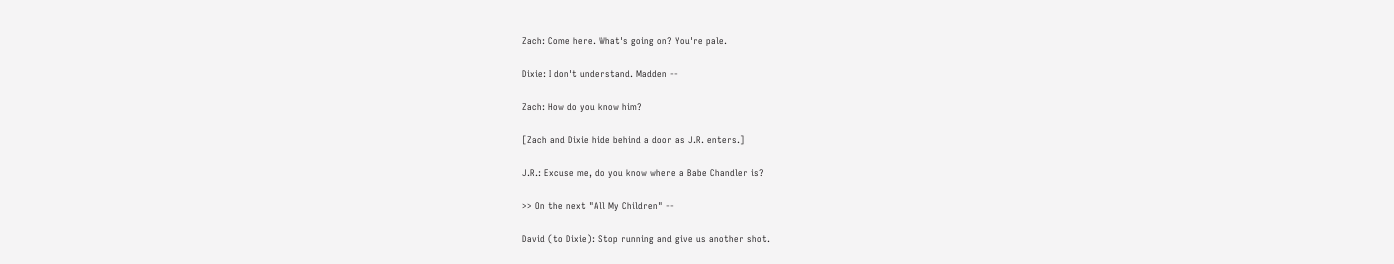Zach: Come here. What's going on? You're pale.

Dixie: I don't understand. Madden --

Zach: How do you know him?

[Zach and Dixie hide behind a door as J.R. enters.]

J.R.: Excuse me, do you know where a Babe Chandler is?

>> On the next "All My Children" --

David (to Dixie): Stop running and give us another shot.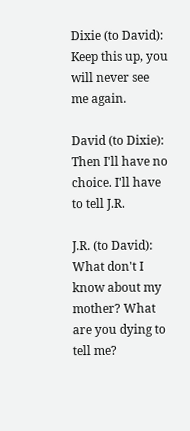Dixie (to David): Keep this up, you will never see me again.

David (to Dixie): Then I'll have no choice. I'll have to tell J.R.

J.R. (to David): What don't I know about my mother? What are you dying to tell me?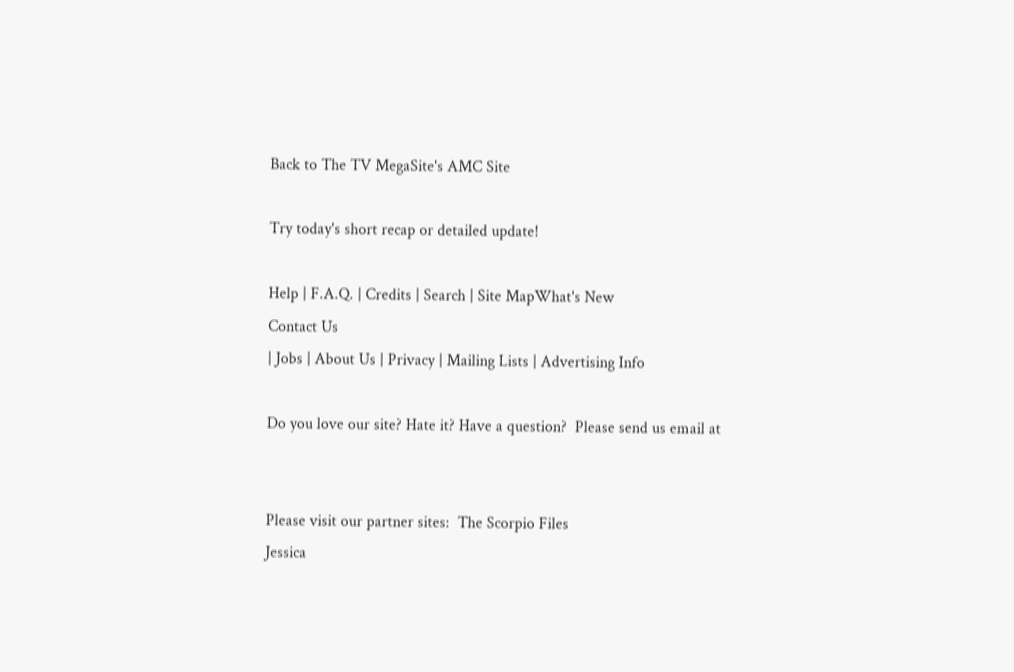Back to The TV MegaSite's AMC Site

Try today's short recap or detailed update!

Help | F.A.Q. | Credits | Search | Site MapWhat's New
Contact Us
| Jobs | About Us | Privacy | Mailing Lists | Advertising Info

Do you love our site? Hate it? Have a question?  Please send us email at


Please visit our partner sites:  The Scorpio Files
Jessica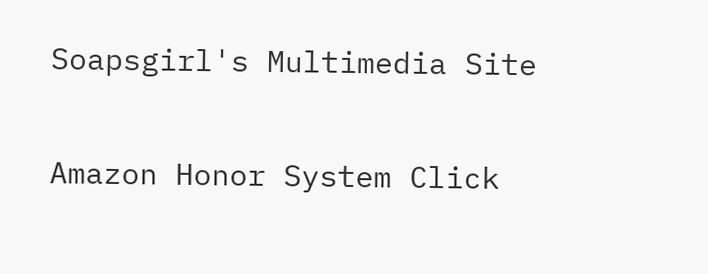Soapsgirl's Multimedia Site

Amazon Honor System Click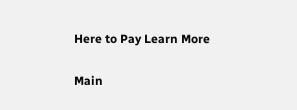Here to Pay Learn More

Main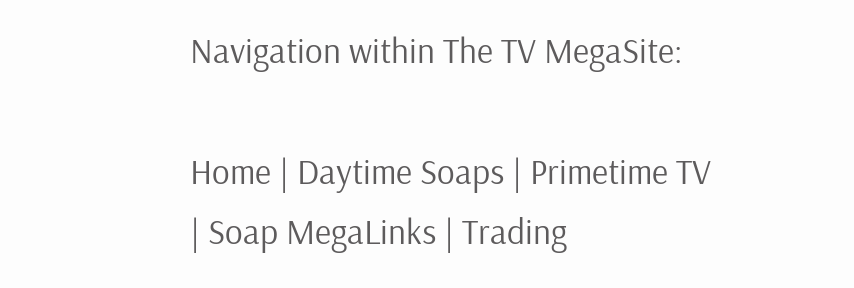Navigation within The TV MegaSite:

Home | Daytime Soaps | Primetime TV | Soap MegaLinks | Trading